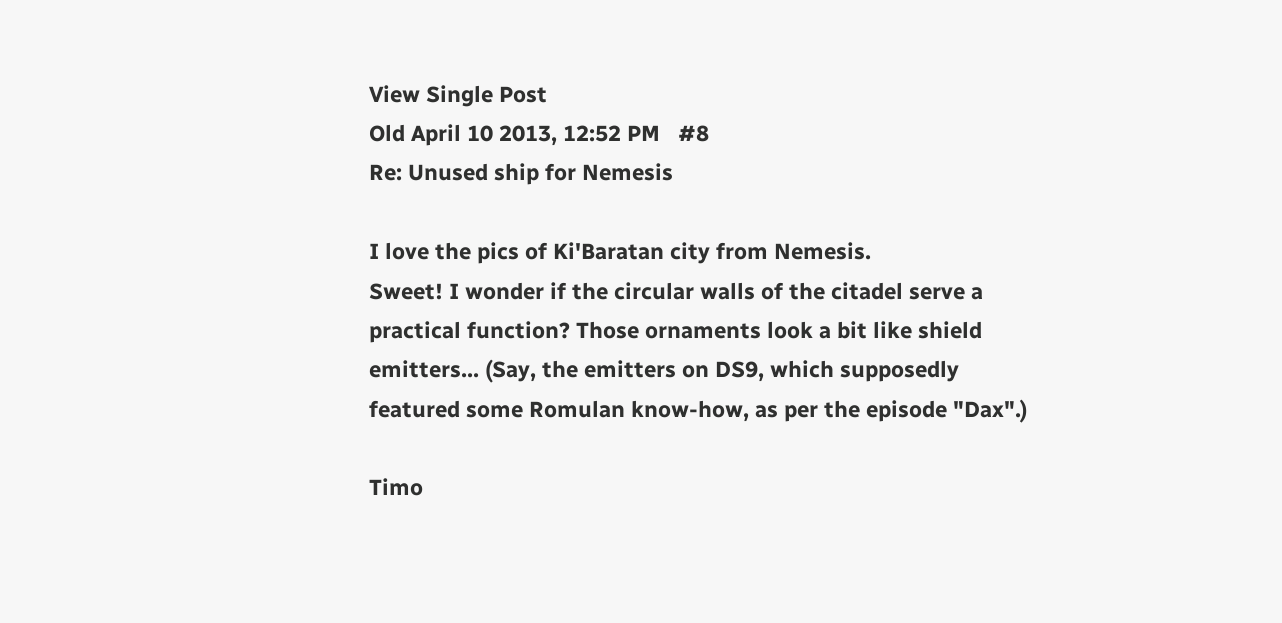View Single Post
Old April 10 2013, 12:52 PM   #8
Re: Unused ship for Nemesis

I love the pics of Ki'Baratan city from Nemesis.
Sweet! I wonder if the circular walls of the citadel serve a practical function? Those ornaments look a bit like shield emitters... (Say, the emitters on DS9, which supposedly featured some Romulan know-how, as per the episode "Dax".)

Timo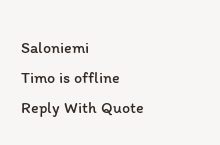Saloniemi
Timo is offline   Reply With Quote